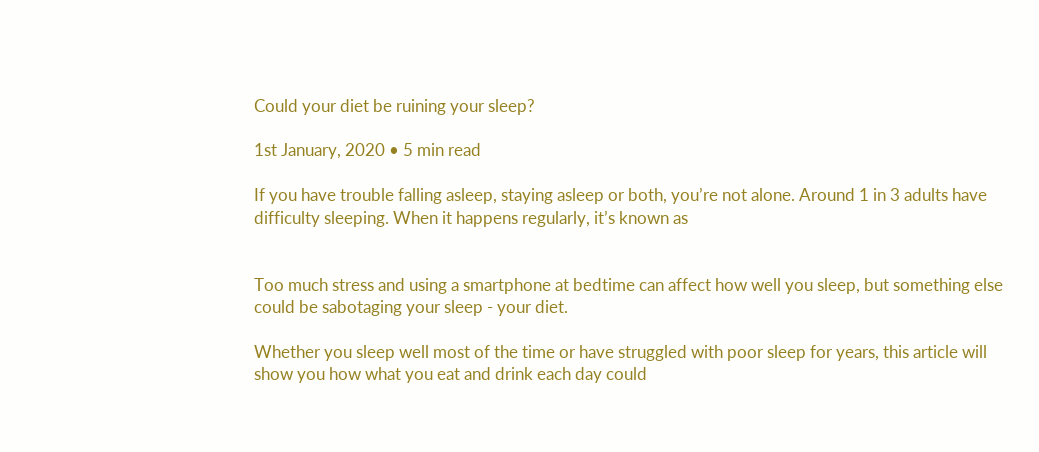Could your diet be ruining your sleep?

1st January, 2020 • 5 min read

If you have trouble falling asleep, staying asleep or both, you’re not alone. Around 1 in 3 adults have difficulty sleeping. When it happens regularly, it’s known as


Too much stress and using a smartphone at bedtime can affect how well you sleep, but something else could be sabotaging your sleep - your diet.

Whether you sleep well most of the time or have struggled with poor sleep for years, this article will show you how what you eat and drink each day could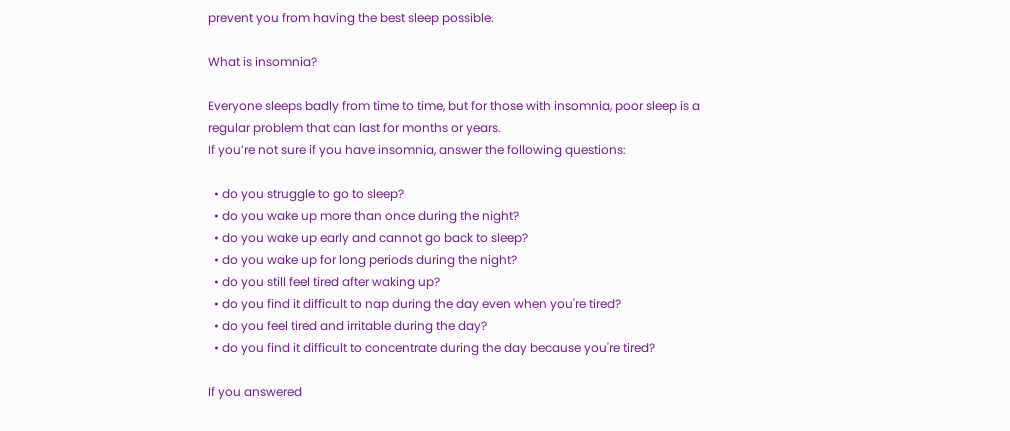prevent you from having the best sleep possible.

What is insomnia?

Everyone sleeps badly from time to time, but for those with insomnia, poor sleep is a regular problem that can last for months or years.
If you’re not sure if you have insomnia, answer the following questions:

  • do you struggle to go to sleep?
  • do you wake up more than once during the night?
  • do you wake up early and cannot go back to sleep?
  • do you wake up for long periods during the night?
  • do you still feel tired after waking up?
  • do you find it difficult to nap during the day even when you're tired?
  • do you feel tired and irritable during the day?
  • do you find it difficult to concentrate during the day because you're tired?

If you answered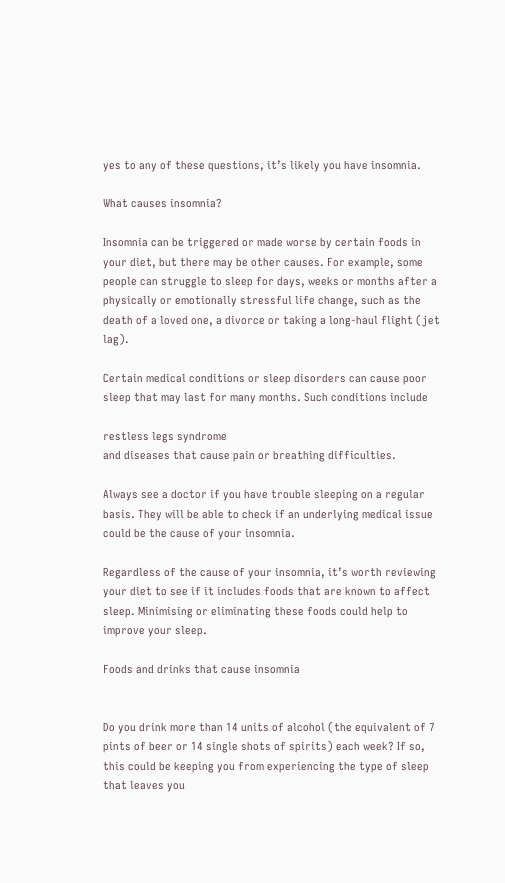yes to any of these questions, it’s likely you have insomnia.

What causes insomnia?

Insomnia can be triggered or made worse by certain foods in your diet, but there may be other causes. For example, some people can struggle to sleep for days, weeks or months after a physically or emotionally stressful life change, such as the death of a loved one, a divorce or taking a long-haul flight (jet lag).

Certain medical conditions or sleep disorders can cause poor sleep that may last for many months. Such conditions include

restless legs syndrome
and diseases that cause pain or breathing difficulties.

Always see a doctor if you have trouble sleeping on a regular basis. They will be able to check if an underlying medical issue could be the cause of your insomnia.

Regardless of the cause of your insomnia, it’s worth reviewing your diet to see if it includes foods that are known to affect sleep. Minimising or eliminating these foods could help to improve your sleep.

Foods and drinks that cause insomnia


Do you drink more than 14 units of alcohol (the equivalent of 7 pints of beer or 14 single shots of spirits) each week? If so, this could be keeping you from experiencing the type of sleep that leaves you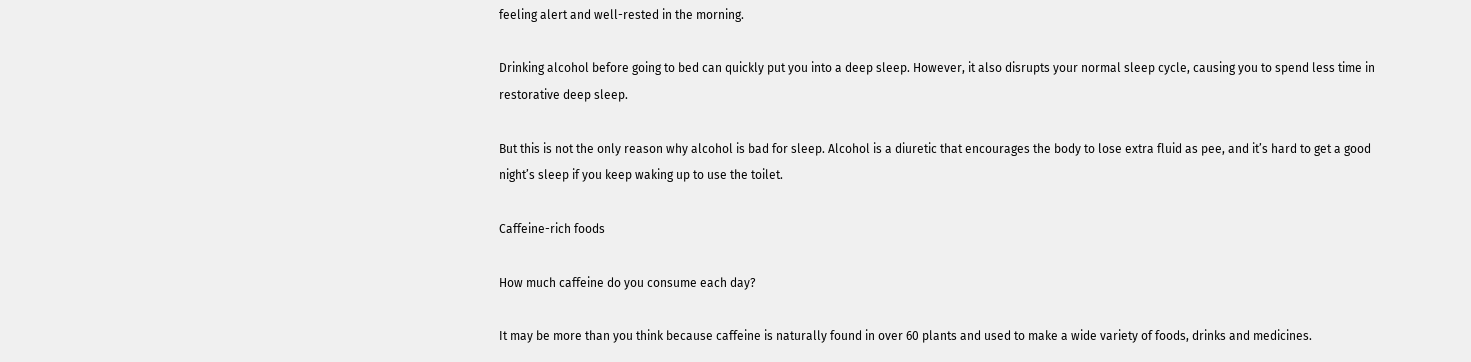feeling alert and well-rested in the morning.

Drinking alcohol before going to bed can quickly put you into a deep sleep. However, it also disrupts your normal sleep cycle, causing you to spend less time in restorative deep sleep.

But this is not the only reason why alcohol is bad for sleep. Alcohol is a diuretic that encourages the body to lose extra fluid as pee, and it’s hard to get a good night’s sleep if you keep waking up to use the toilet.

Caffeine-rich foods

How much caffeine do you consume each day?

It may be more than you think because caffeine is naturally found in over 60 plants and used to make a wide variety of foods, drinks and medicines.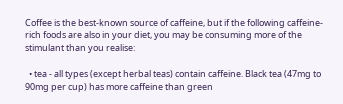Coffee is the best-known source of caffeine, but if the following caffeine-rich foods are also in your diet, you may be consuming more of the stimulant than you realise:

  • tea - all types (except herbal teas) contain caffeine. Black tea (47mg to 90mg per cup) has more caffeine than green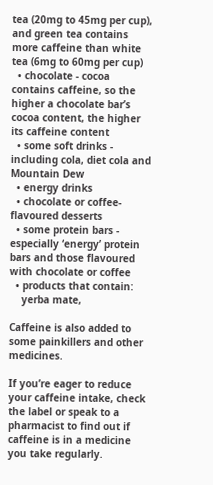tea (20mg to 45mg per cup), and green tea contains more caffeine than white tea (6mg to 60mg per cup)
  • chocolate - cocoa contains caffeine, so the higher a chocolate bar’s cocoa content, the higher its caffeine content
  • some soft drinks - including cola, diet cola and Mountain Dew
  • energy drinks
  • chocolate or coffee-flavoured desserts
  • some protein bars - especially ‘energy’ protein bars and those flavoured with chocolate or coffee
  • products that contain:
    yerba mate,

Caffeine is also added to some painkillers and other medicines.

If you’re eager to reduce your caffeine intake, check the label or speak to a pharmacist to find out if caffeine is in a medicine you take regularly.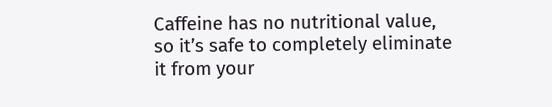Caffeine has no nutritional value, so it’s safe to completely eliminate it from your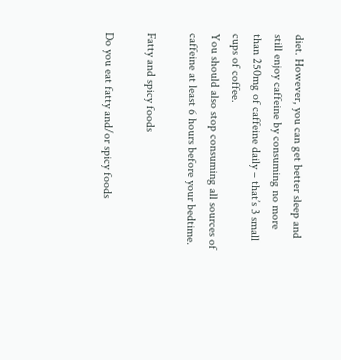diet. However, you can get better sleep and still enjoy caffeine by consuming no more than 250mg of caffeine daily – that’s 3 small cups of coffee.
You should also stop consuming all sources of caffeine at least 6 hours before your bedtime.

Fatty and spicy foods

Do you eat fatty and/or spicy foods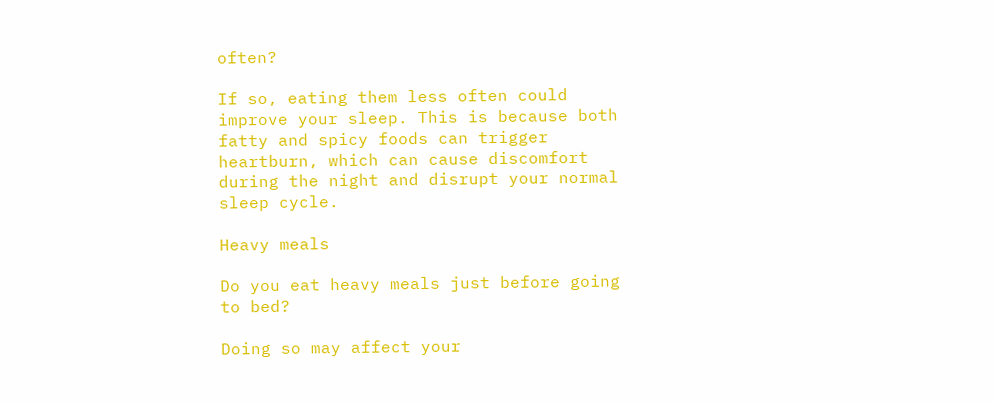often?

If so, eating them less often could improve your sleep. This is because both fatty and spicy foods can trigger heartburn, which can cause discomfort during the night and disrupt your normal sleep cycle.

Heavy meals

Do you eat heavy meals just before going to bed?

Doing so may affect your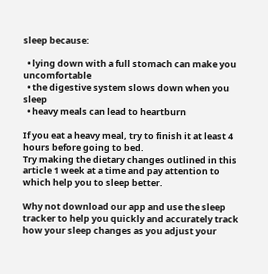sleep because:

  • lying down with a full stomach can make you uncomfortable
  • the digestive system slows down when you sleep
  • heavy meals can lead to heartburn

If you eat a heavy meal, try to finish it at least 4 hours before going to bed.
Try making the dietary changes outlined in this article 1 week at a time and pay attention to which help you to sleep better.

Why not download our app and use the sleep tracker to help you quickly and accurately track how your sleep changes as you adjust your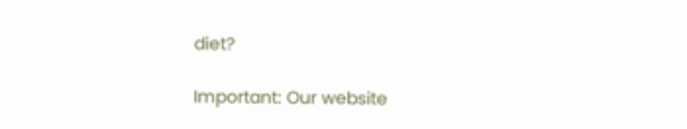diet?

Important: Our website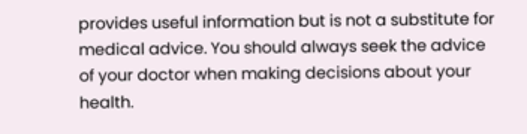provides useful information but is not a substitute for medical advice. You should always seek the advice of your doctor when making decisions about your health.